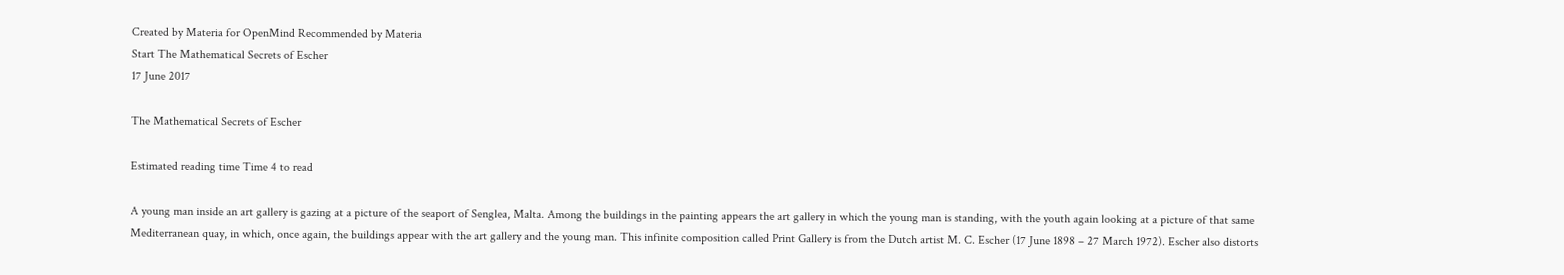Created by Materia for OpenMind Recommended by Materia
Start The Mathematical Secrets of Escher
17 June 2017

The Mathematical Secrets of Escher

Estimated reading time Time 4 to read

A young man inside an art gallery is gazing at a picture of the seaport of Senglea, Malta. Among the buildings in the painting appears the art gallery in which the young man is standing, with the youth again looking at a picture of that same Mediterranean quay, in which, once again, the buildings appear with the art gallery and the young man. This infinite composition called Print Gallery is from the Dutch artist M. C. Escher (17 June 1898 – 27 March 1972). Escher also distorts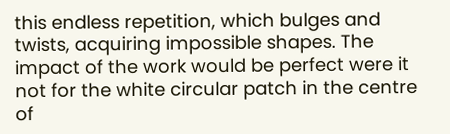this endless repetition, which bulges and twists, acquiring impossible shapes. The impact of the work would be perfect were it not for the white circular patch in the centre of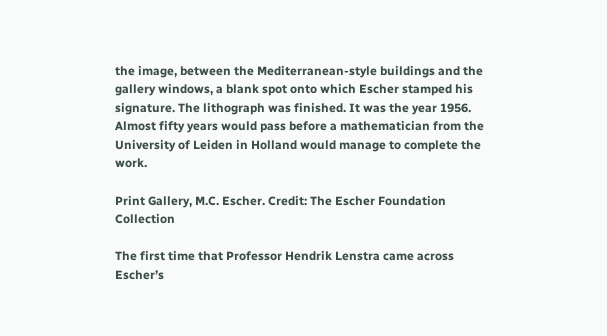the image, between the Mediterranean-style buildings and the gallery windows, a blank spot onto which Escher stamped his signature. The lithograph was finished. It was the year 1956. Almost fifty years would pass before a mathematician from the University of Leiden in Holland would manage to complete the work.

Print Gallery, M.C. Escher. Credit: The Escher Foundation Collection

The first time that Professor Hendrik Lenstra came across Escher’s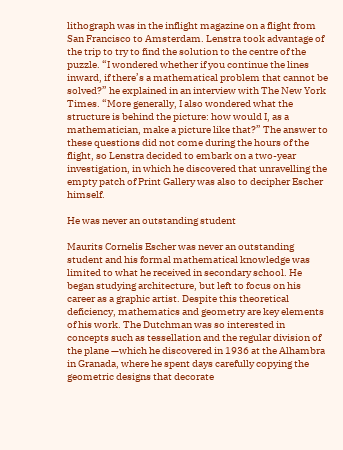lithograph was in the inflight magazine on a flight from San Francisco to Amsterdam. Lenstra took advantage of the trip to try to find the solution to the centre of the puzzle. “I wondered whether if you continue the lines inward, if there’s a mathematical problem that cannot be solved?” he explained in an interview with The New York Times. “More generally, I also wondered what the structure is behind the picture: how would I, as a mathematician, make a picture like that?” The answer to these questions did not come during the hours of the flight, so Lenstra decided to embark on a two-year investigation, in which he discovered that unravelling the empty patch of Print Gallery was also to decipher Escher himself.

He was never an outstanding student

Maurits Cornelis Escher was never an outstanding student and his formal mathematical knowledge was limited to what he received in secondary school. He began studying architecture, but left to focus on his career as a graphic artist. Despite this theoretical deficiency, mathematics and geometry are key elements of his work. The Dutchman was so interested in concepts such as tessellation and the regular division of the plane —which he discovered in 1936 at the Alhambra in Granada, where he spent days carefully copying the geometric designs that decorate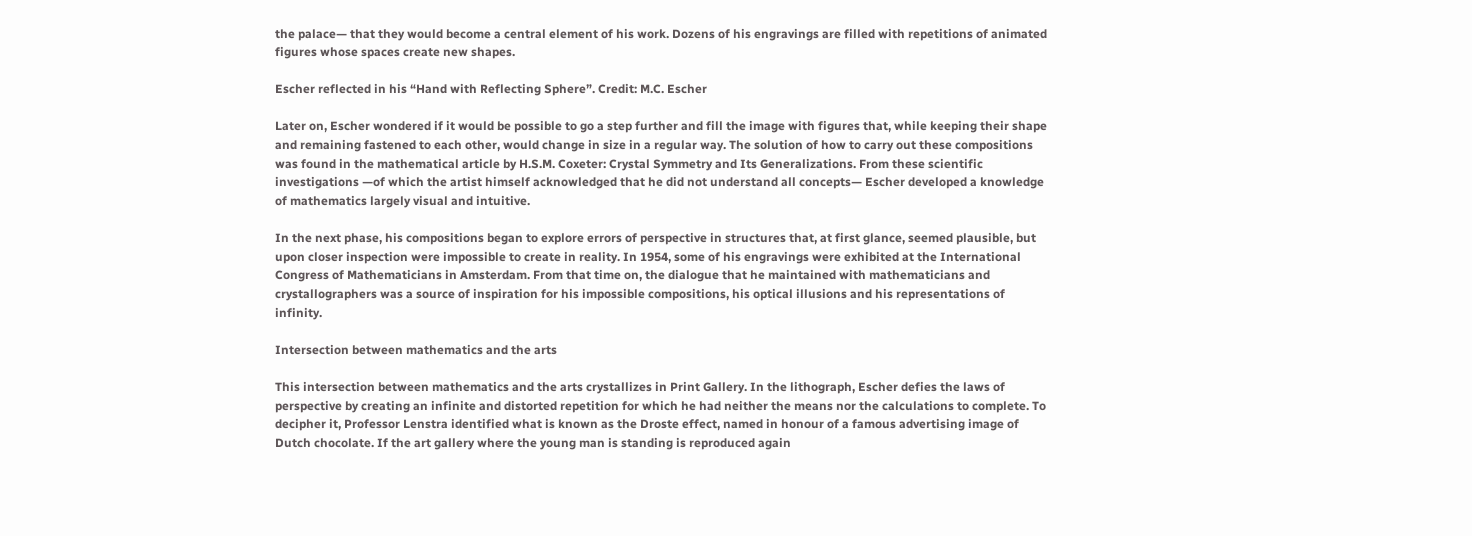the palace— that they would become a central element of his work. Dozens of his engravings are filled with repetitions of animated figures whose spaces create new shapes.

Escher reflected in his “Hand with Reflecting Sphere”. Credit: M.C. Escher

Later on, Escher wondered if it would be possible to go a step further and fill the image with figures that, while keeping their shape and remaining fastened to each other, would change in size in a regular way. The solution of how to carry out these compositions was found in the mathematical article by H.S.M. Coxeter: Crystal Symmetry and Its Generalizations. From these scientific investigations —of which the artist himself acknowledged that he did not understand all concepts— Escher developed a knowledge of mathematics largely visual and intuitive.

In the next phase, his compositions began to explore errors of perspective in structures that, at first glance, seemed plausible, but upon closer inspection were impossible to create in reality. In 1954, some of his engravings were exhibited at the International Congress of Mathematicians in Amsterdam. From that time on, the dialogue that he maintained with mathematicians and crystallographers was a source of inspiration for his impossible compositions, his optical illusions and his representations of infinity.

Intersection between mathematics and the arts

This intersection between mathematics and the arts crystallizes in Print Gallery. In the lithograph, Escher defies the laws of perspective by creating an infinite and distorted repetition for which he had neither the means nor the calculations to complete. To decipher it, Professor Lenstra identified what is known as the Droste effect, named in honour of a famous advertising image of Dutch chocolate. If the art gallery where the young man is standing is reproduced again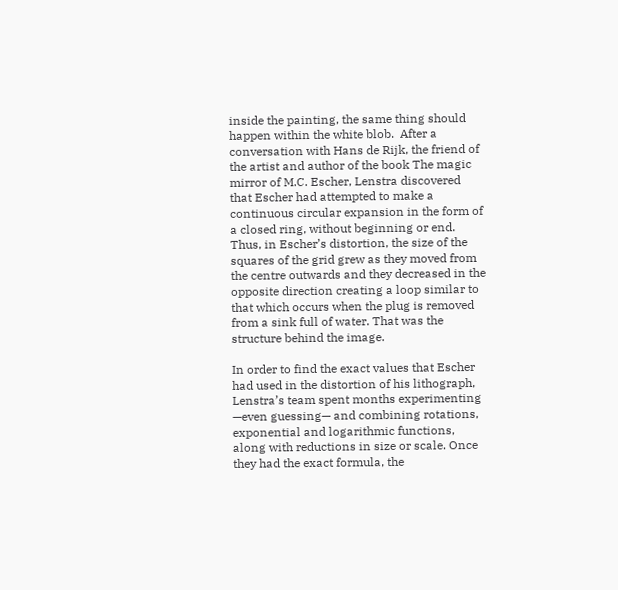inside the painting, the same thing should happen within the white blob.  After a conversation with Hans de Rijk, the friend of the artist and author of the book The magic mirror of M.C. Escher, Lenstra discovered that Escher had attempted to make a continuous circular expansion in the form of a closed ring, without beginning or end. Thus, in Escher’s distortion, the size of the squares of the grid grew as they moved from the centre outwards and they decreased in the opposite direction creating a loop similar to that which occurs when the plug is removed from a sink full of water. That was the structure behind the image.

In order to find the exact values that Escher had used in the distortion of his lithograph, Lenstra’s team spent months experimenting —even guessing— and combining rotations, exponential and logarithmic functions, along with reductions in size or scale. Once they had the exact formula, the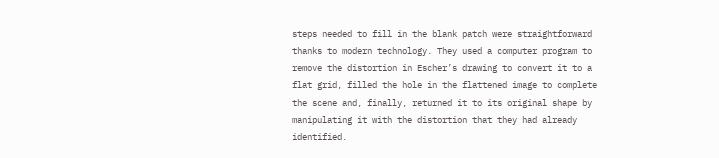steps needed to fill in the blank patch were straightforward thanks to modern technology. They used a computer program to remove the distortion in Escher’s drawing to convert it to a flat grid, filled the hole in the flattened image to complete the scene and, finally, returned it to its original shape by manipulating it with the distortion that they had already identified.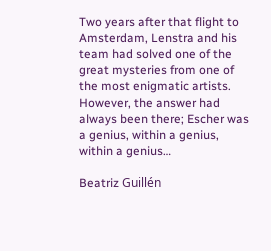Two years after that flight to Amsterdam, Lenstra and his team had solved one of the great mysteries from one of the most enigmatic artists. However, the answer had always been there; Escher was a genius, within a genius, within a genius…

Beatriz Guillén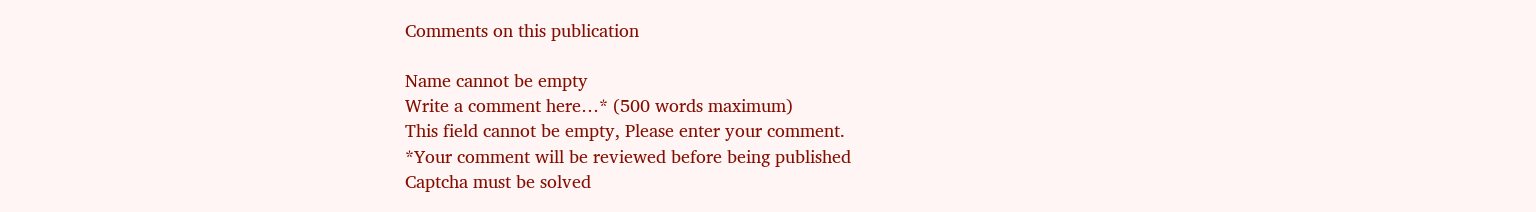Comments on this publication

Name cannot be empty
Write a comment here…* (500 words maximum)
This field cannot be empty, Please enter your comment.
*Your comment will be reviewed before being published
Captcha must be solved